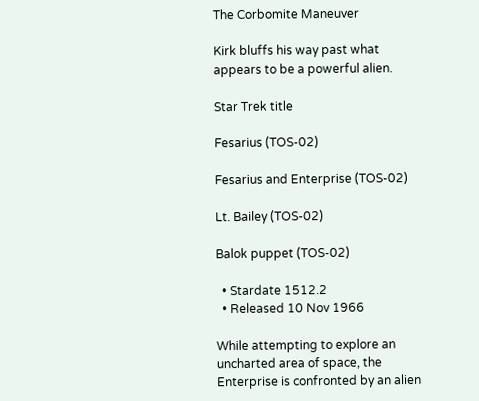The Corbomite Maneuver

Kirk bluffs his way past what appears to be a powerful alien.

Star Trek title

Fesarius (TOS-02)

Fesarius and Enterprise (TOS-02)

Lt. Bailey (TOS-02)

Balok puppet (TOS-02)

  • Stardate 1512.2
  • Released 10 Nov 1966

While attempting to explore an uncharted area of space, the Enterprise is confronted by an alien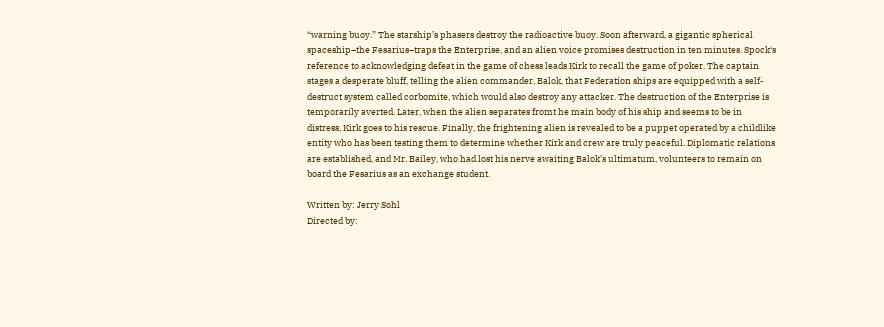“warning buoy.” The starship’s phasers destroy the radioactive buoy. Soon afterward, a gigantic spherical spaceship–the Fesarius–traps the Enterprise, and an alien voice promises destruction in ten minutes. Spock‘s reference to acknowledging defeat in the game of chess leads Kirk to recall the game of poker. The captain stages a desperate bluff, telling the alien commander, Balok, that Federation ships are equipped with a self-destruct system called corbomite, which would also destroy any attacker. The destruction of the Enterprise is temporarily averted. Later, when the alien separates fromt he main body of his ship and seems to be in distress, Kirk goes to his rescue. Finally, the frightening alien is revealed to be a puppet operated by a childlike entity who has been testing them to determine whether Kirk and crew are truly peaceful. Diplomatic relations are established, and Mr. Bailey, who had lost his nerve awaiting Balok’s ultimatum, volunteers to remain on board the Fesarius as an exchange student.

Written by: Jerry Sohl
Directed by: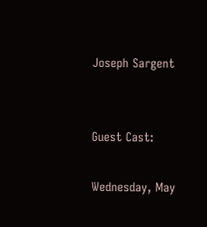Joseph Sargent


Guest Cast:

Wednesday, May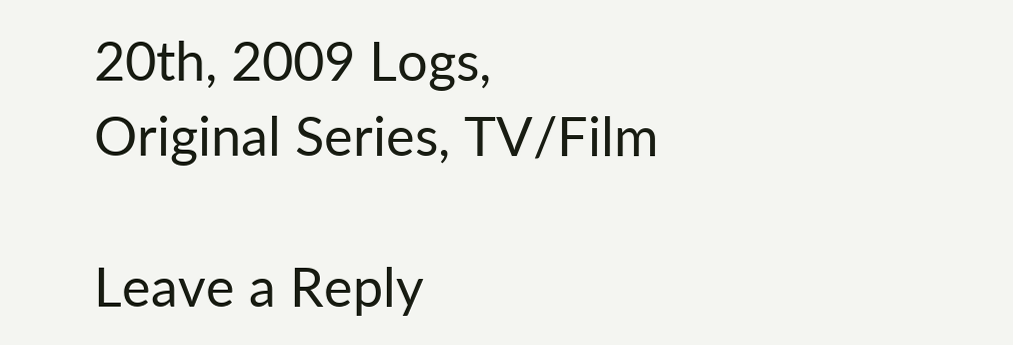20th, 2009 Logs, Original Series, TV/Film

Leave a Reply